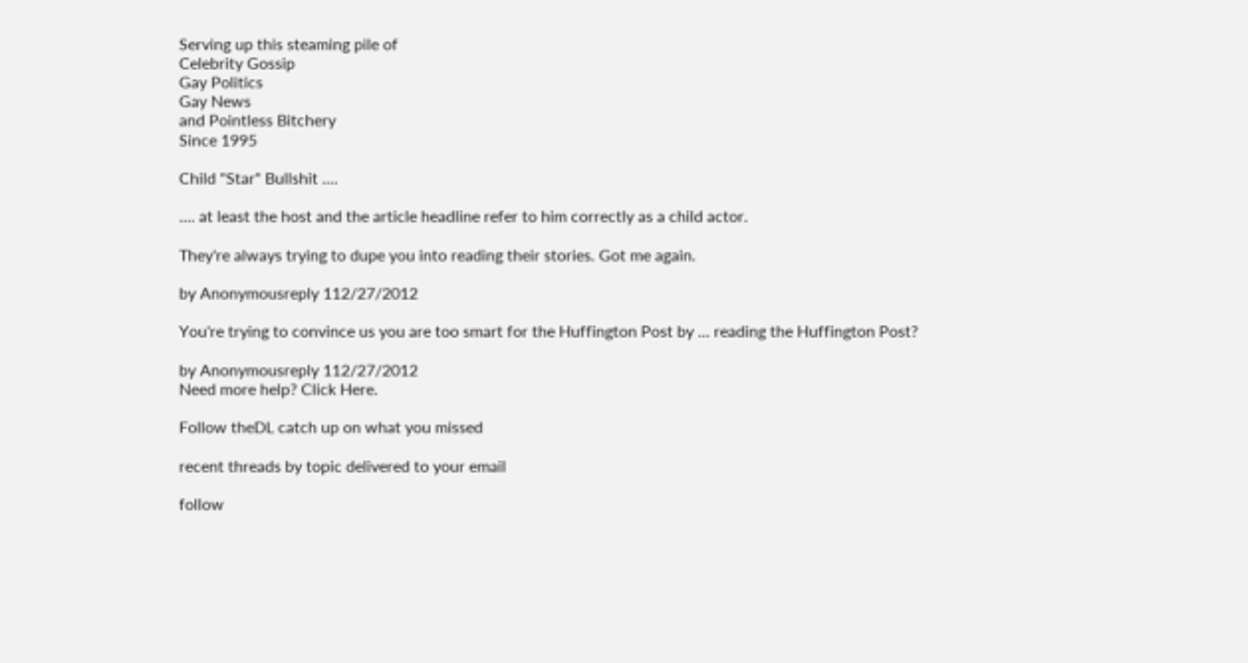Serving up this steaming pile of
Celebrity Gossip
Gay Politics
Gay News
and Pointless Bitchery
Since 1995

Child "Star" Bullshit ....

.... at least the host and the article headline refer to him correctly as a child actor.

They're always trying to dupe you into reading their stories. Got me again.

by Anonymousreply 112/27/2012

You're trying to convince us you are too smart for the Huffington Post by ... reading the Huffington Post?

by Anonymousreply 112/27/2012
Need more help? Click Here.

Follow theDL catch up on what you missed

recent threads by topic delivered to your email

follow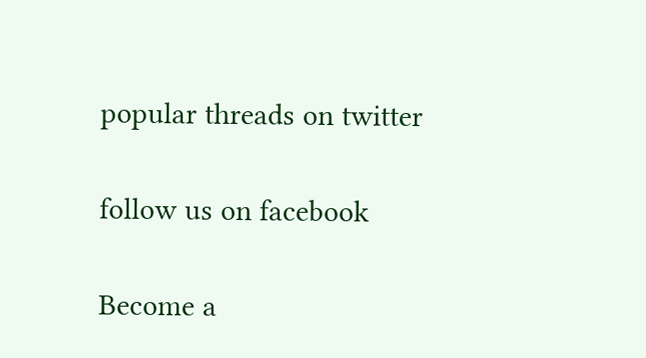popular threads on twitter

follow us on facebook

Become a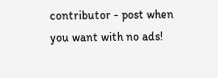contributor - post when you want with no ads!